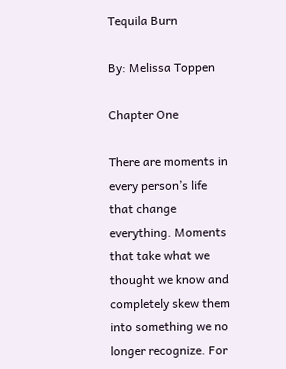Tequila Burn

By: Melissa Toppen

Chapter One

There are moments in every person’s life that change everything. Moments that take what we thought we know and completely skew them into something we no longer recognize. For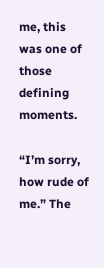me, this was one of those defining moments.

“I’m sorry, how rude of me.” The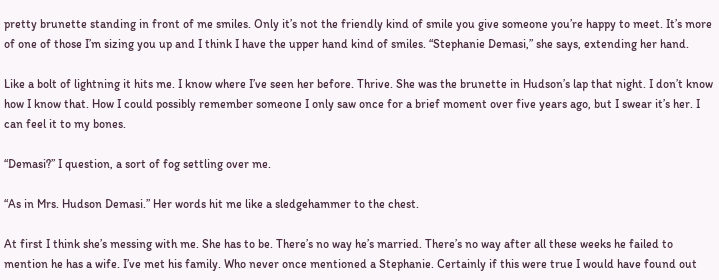pretty brunette standing in front of me smiles. Only it’s not the friendly kind of smile you give someone you’re happy to meet. It’s more of one of those I’m sizing you up and I think I have the upper hand kind of smiles. “Stephanie Demasi,” she says, extending her hand.

Like a bolt of lightning it hits me. I know where I’ve seen her before. Thrive. She was the brunette in Hudson’s lap that night. I don’t know how I know that. How I could possibly remember someone I only saw once for a brief moment over five years ago, but I swear it’s her. I can feel it to my bones.

“Demasi?” I question, a sort of fog settling over me.

“As in Mrs. Hudson Demasi.” Her words hit me like a sledgehammer to the chest.

At first I think she’s messing with me. She has to be. There’s no way he’s married. There’s no way after all these weeks he failed to mention he has a wife. I’ve met his family. Who never once mentioned a Stephanie. Certainly if this were true I would have found out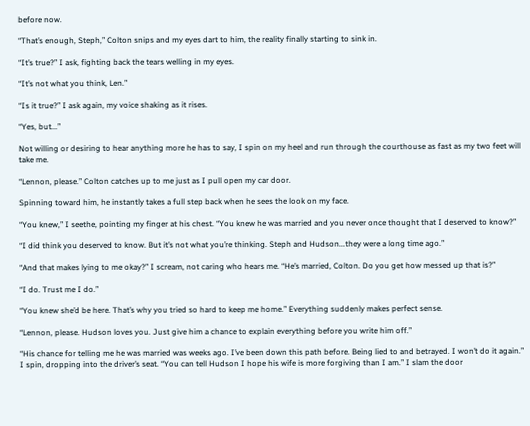before now.

“That’s enough, Steph,” Colton snips and my eyes dart to him, the reality finally starting to sink in.

“It’s true?” I ask, fighting back the tears welling in my eyes.

“It’s not what you think, Len.”

“Is it true?” I ask again, my voice shaking as it rises.

“Yes, but...”

Not willing or desiring to hear anything more he has to say, I spin on my heel and run through the courthouse as fast as my two feet will take me.

“Lennon, please.” Colton catches up to me just as I pull open my car door.

Spinning toward him, he instantly takes a full step back when he sees the look on my face.

“You knew,” I seethe, pointing my finger at his chest. “You knew he was married and you never once thought that I deserved to know?”

“I did think you deserved to know. But it’s not what you’re thinking. Steph and Hudson...they were a long time ago.”

“And that makes lying to me okay?” I scream, not caring who hears me. “He’s married, Colton. Do you get how messed up that is?”

“I do. Trust me I do.”

“You knew she’d be here. That’s why you tried so hard to keep me home.” Everything suddenly makes perfect sense.

“Lennon, please. Hudson loves you. Just give him a chance to explain everything before you write him off.”

“His chance for telling me he was married was weeks ago. I’ve been down this path before. Being lied to and betrayed. I won’t do it again.” I spin, dropping into the driver’s seat. “You can tell Hudson I hope his wife is more forgiving than I am.” I slam the door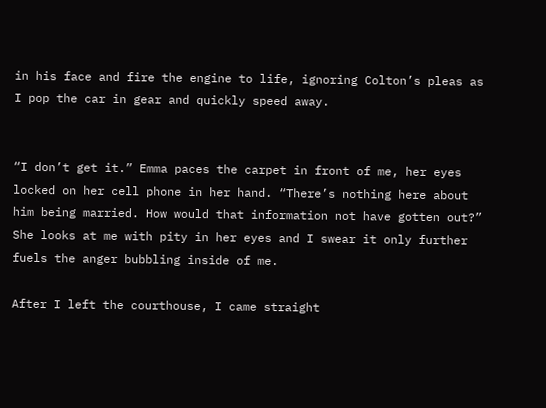in his face and fire the engine to life, ignoring Colton’s pleas as I pop the car in gear and quickly speed away.


“I don’t get it.” Emma paces the carpet in front of me, her eyes locked on her cell phone in her hand. “There’s nothing here about him being married. How would that information not have gotten out?” She looks at me with pity in her eyes and I swear it only further fuels the anger bubbling inside of me.

After I left the courthouse, I came straight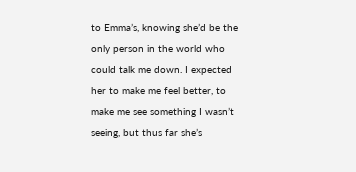to Emma’s, knowing she’d be the only person in the world who could talk me down. I expected her to make me feel better, to make me see something I wasn’t seeing, but thus far she’s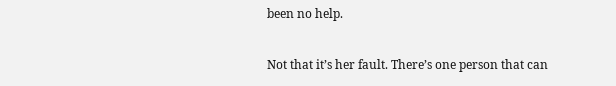been no help.

Not that it’s her fault. There’s one person that can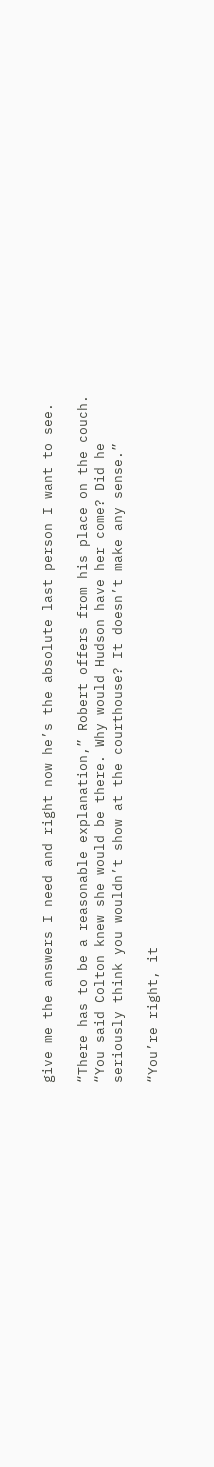give me the answers I need and right now he’s the absolute last person I want to see.

“There has to be a reasonable explanation,” Robert offers from his place on the couch. “You said Colton knew she would be there. Why would Hudson have her come? Did he seriously think you wouldn’t show at the courthouse? It doesn’t make any sense.”

“You’re right, it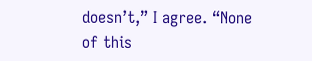doesn’t,” I agree. “None of this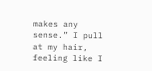makes any sense.” I pull at my hair, feeling like I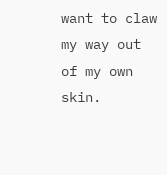want to claw my way out of my own skin.